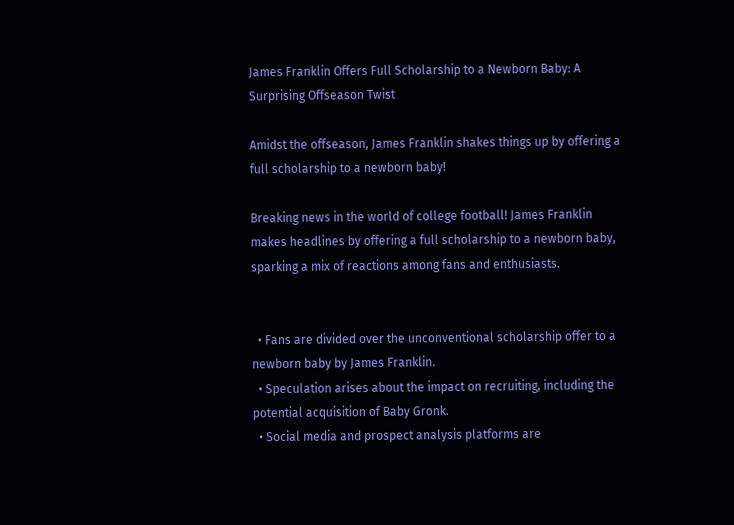James Franklin Offers Full Scholarship to a Newborn Baby: A Surprising Offseason Twist

Amidst the offseason, James Franklin shakes things up by offering a full scholarship to a newborn baby!

Breaking news in the world of college football! James Franklin makes headlines by offering a full scholarship to a newborn baby, sparking a mix of reactions among fans and enthusiasts.


  • Fans are divided over the unconventional scholarship offer to a newborn baby by James Franklin.
  • Speculation arises about the impact on recruiting, including the potential acquisition of Baby Gronk.
  • Social media and prospect analysis platforms are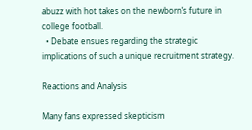abuzz with hot takes on the newborn’s future in college football.
  • Debate ensues regarding the strategic implications of such a unique recruitment strategy.

Reactions and Analysis

Many fans expressed skepticism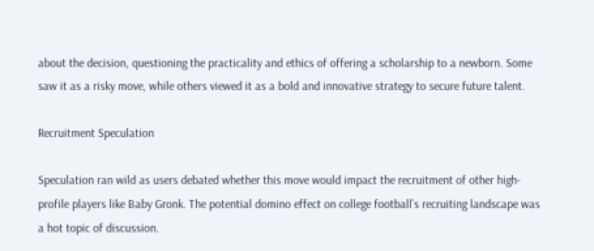about the decision, questioning the practicality and ethics of offering a scholarship to a newborn. Some saw it as a risky move, while others viewed it as a bold and innovative strategy to secure future talent.

Recruitment Speculation

Speculation ran wild as users debated whether this move would impact the recruitment of other high-profile players like Baby Gronk. The potential domino effect on college football’s recruiting landscape was a hot topic of discussion.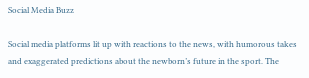Social Media Buzz

Social media platforms lit up with reactions to the news, with humorous takes and exaggerated predictions about the newborn’s future in the sport. The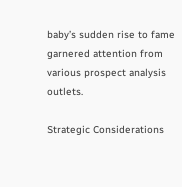baby’s sudden rise to fame garnered attention from various prospect analysis outlets.

Strategic Considerations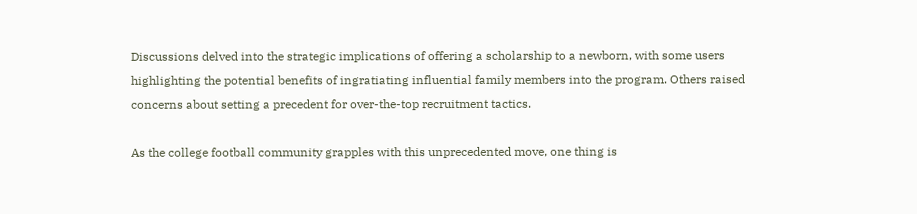Discussions delved into the strategic implications of offering a scholarship to a newborn, with some users highlighting the potential benefits of ingratiating influential family members into the program. Others raised concerns about setting a precedent for over-the-top recruitment tactics.

As the college football community grapples with this unprecedented move, one thing is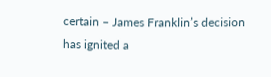certain – James Franklin’s decision has ignited a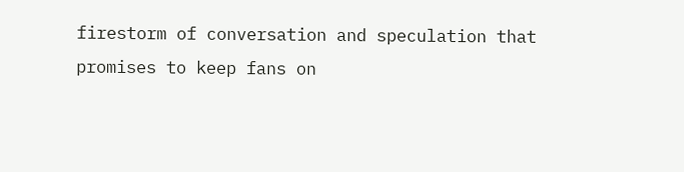firestorm of conversation and speculation that promises to keep fans on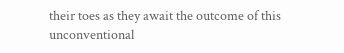their toes as they await the outcome of this unconventional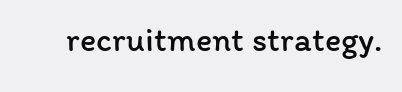recruitment strategy.